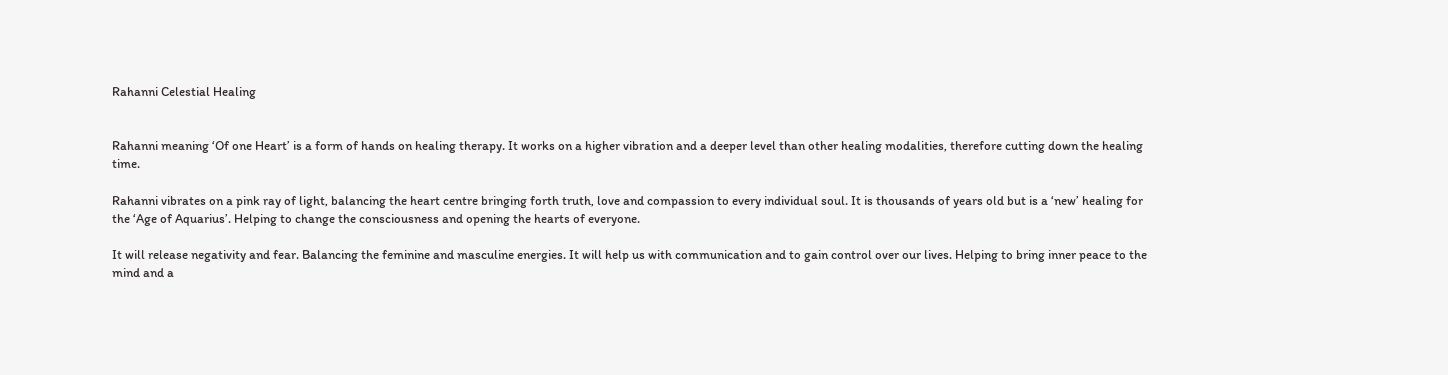Rahanni Celestial Healing


Rahanni meaning ‘Of one Heart’ is a form of hands on healing therapy. It works on a higher vibration and a deeper level than other healing modalities, therefore cutting down the healing time.

Rahanni vibrates on a pink ray of light, balancing the heart centre bringing forth truth, love and compassion to every individual soul. It is thousands of years old but is a ‘new’ healing for the ‘Age of Aquarius’. Helping to change the consciousness and opening the hearts of everyone.

It will release negativity and fear. Balancing the feminine and masculine energies. It will help us with communication and to gain control over our lives. Helping to bring inner peace to the mind and a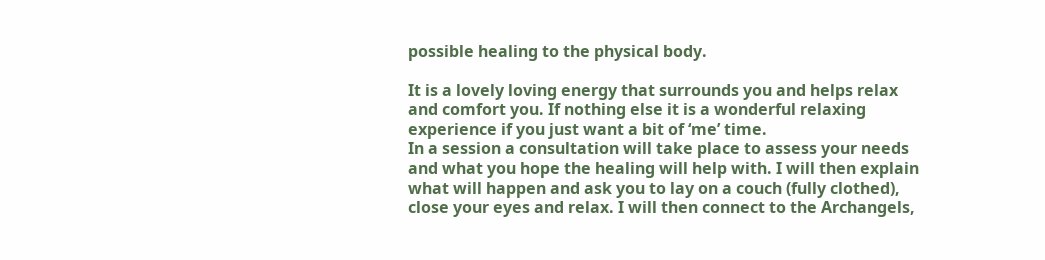possible healing to the physical body.

It is a lovely loving energy that surrounds you and helps relax and comfort you. If nothing else it is a wonderful relaxing experience if you just want a bit of ‘me’ time.
In a session a consultation will take place to assess your needs and what you hope the healing will help with. I will then explain what will happen and ask you to lay on a couch (fully clothed), close your eyes and relax. I will then connect to the Archangels,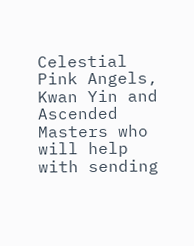Celestial Pink Angels, Kwan Yin and Ascended Masters who will help with sending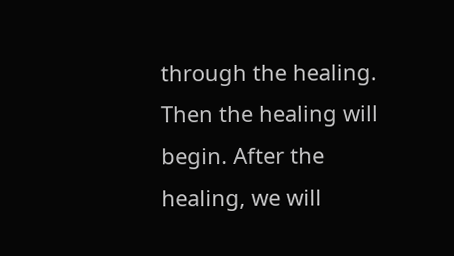through the healing. Then the healing will begin. After the healing, we will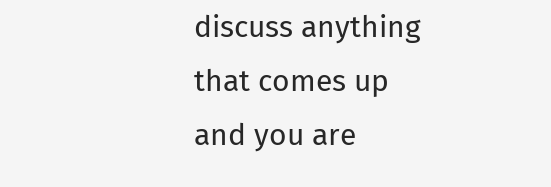discuss anything that comes up and you are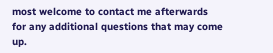most welcome to contact me afterwards for any additional questions that may come up.